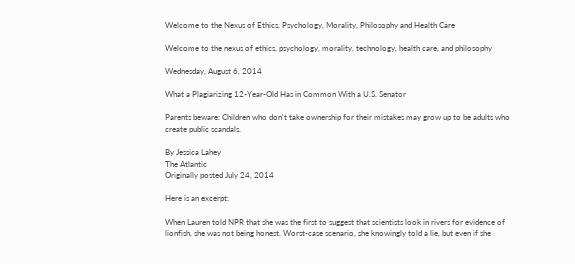Welcome to the Nexus of Ethics, Psychology, Morality, Philosophy and Health Care

Welcome to the nexus of ethics, psychology, morality, technology, health care, and philosophy

Wednesday, August 6, 2014

What a Plagiarizing 12-Year-Old Has in Common With a U.S. Senator

Parents beware: Children who don't take ownership for their mistakes may grow up to be adults who create public scandals.

By Jessica Lahey
The Atlantic
Originally posted July 24, 2014

Here is an excerpt:

When Lauren told NPR that she was the first to suggest that scientists look in rivers for evidence of lionfish, she was not being honest. Worst-case scenario, she knowingly told a lie, but even if she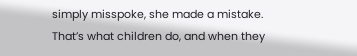simply misspoke, she made a mistake. That’s what children do, and when they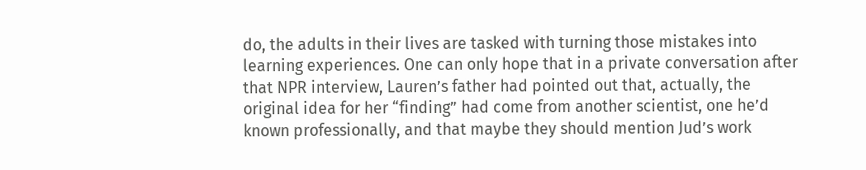do, the adults in their lives are tasked with turning those mistakes into learning experiences. One can only hope that in a private conversation after that NPR interview, Lauren’s father had pointed out that, actually, the original idea for her “finding” had come from another scientist, one he’d known professionally, and that maybe they should mention Jud’s work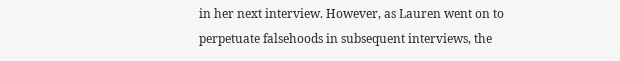in her next interview. However, as Lauren went on to perpetuate falsehoods in subsequent interviews, the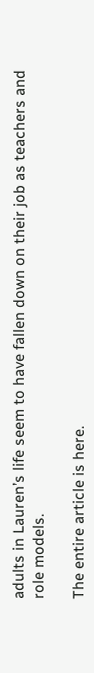adults in Lauren’s life seem to have fallen down on their job as teachers and role models.

The entire article is here.